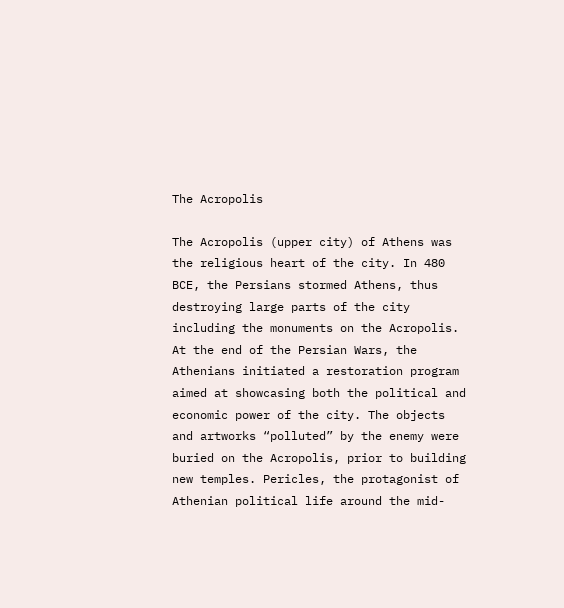The Acropolis

The Acropolis (upper city) of Athens was the religious heart of the city. In 480 BCE, the Persians stormed Athens, thus destroying large parts of the city including the monuments on the Acropolis. At the end of the Persian Wars, the Athenians initiated a restoration program aimed at showcasing both the political and economic power of the city. The objects and artworks “polluted” by the enemy were buried on the Acropolis, prior to building new temples. Pericles, the protagonist of Athenian political life around the mid-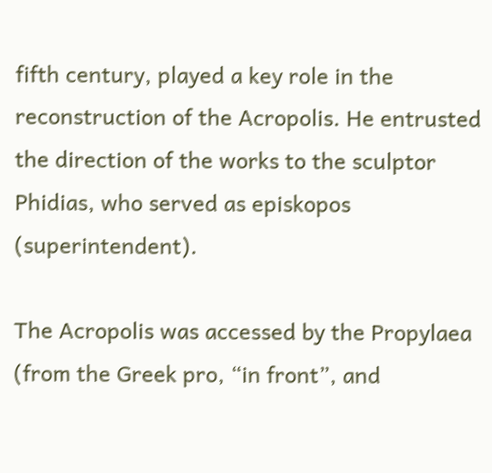fifth century, played a key role in the reconstruction of the Acropolis. He entrusted the direction of the works to the sculptor Phidias, who served as episkopos (superintendent).

The Acropolis was accessed by the Propylaea (from the Greek pro, “in front”, and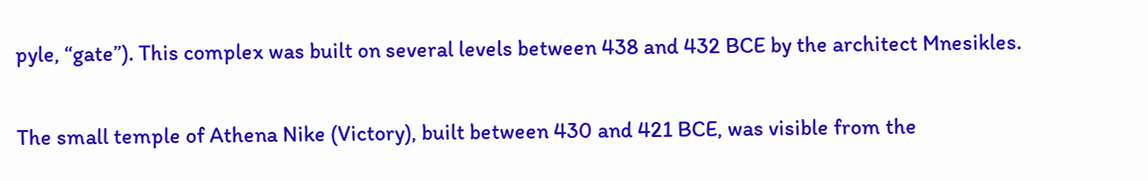pyle, “gate”). This complex was built on several levels between 438 and 432 BCE by the architect Mnesikles.

The small temple of Athena Nike (Victory), built between 430 and 421 BCE, was visible from the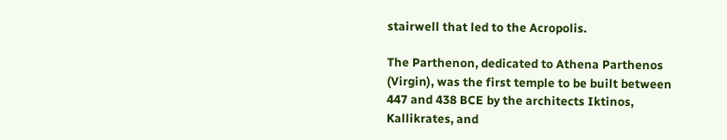stairwell that led to the Acropolis.

The Parthenon, dedicated to Athena Parthenos (Virgin), was the first temple to be built between 447 and 438 BCE by the architects Iktinos, Kallikrates, and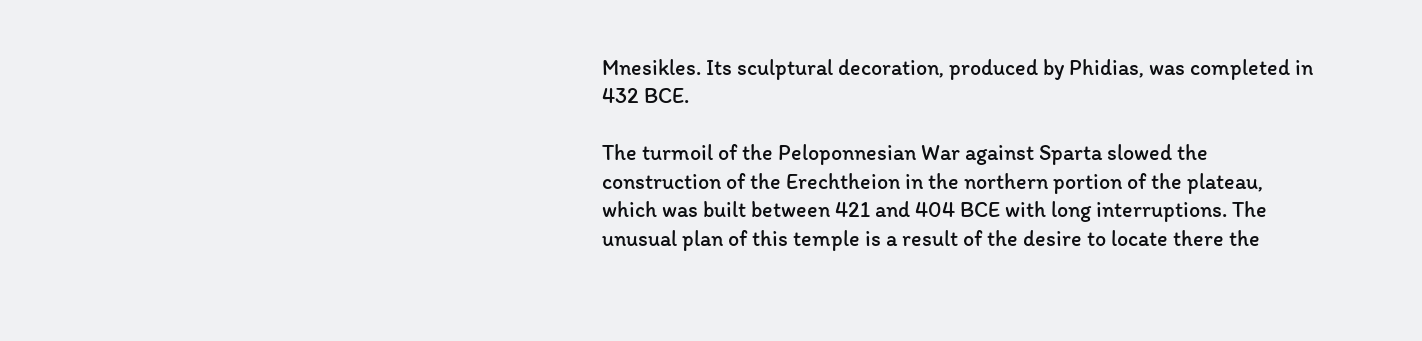Mnesikles. Its sculptural decoration, produced by Phidias, was completed in 432 BCE.

The turmoil of the Peloponnesian War against Sparta slowed the construction of the Erechtheion in the northern portion of the plateau, which was built between 421 and 404 BCE with long interruptions. The unusual plan of this temple is a result of the desire to locate there the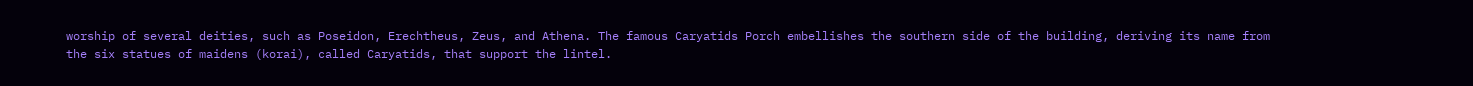worship of several deities, such as Poseidon, Erechtheus, Zeus, and Athena. The famous Caryatids Porch embellishes the southern side of the building, deriving its name from the six statues of maidens (korai), called Caryatids, that support the lintel.